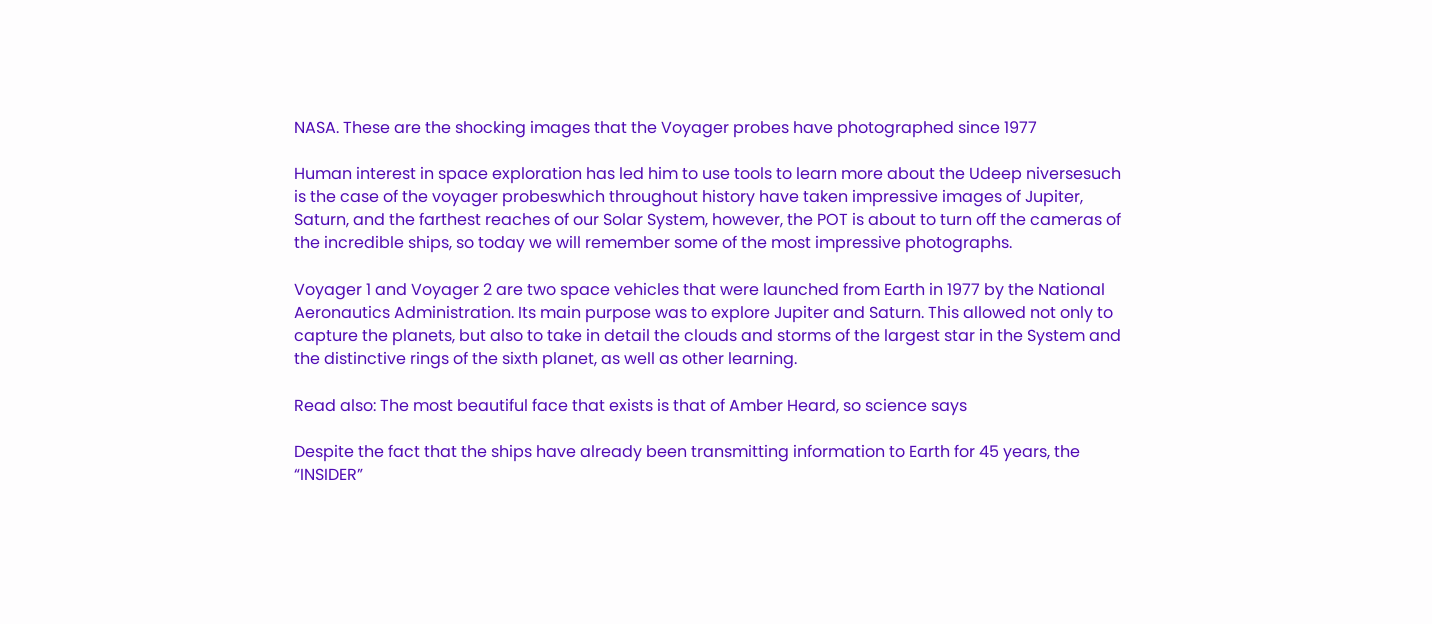NASA. These are the shocking images that the Voyager probes have photographed since 1977

Human interest in space exploration has led him to use tools to learn more about the Udeep niversesuch is the case of the voyager probeswhich throughout history have taken impressive images of Jupiter, Saturn, and the farthest reaches of our Solar System, however, the POT is about to turn off the cameras of the incredible ships, so today we will remember some of the most impressive photographs.

Voyager 1 and Voyager 2 are two space vehicles that were launched from Earth in 1977 by the National Aeronautics Administration. Its main purpose was to explore Jupiter and Saturn. This allowed not only to capture the planets, but also to take in detail the clouds and storms of the largest star in the System and the distinctive rings of the sixth planet, as well as other learning.

Read also: The most beautiful face that exists is that of Amber Heard, so science says

Despite the fact that the ships have already been transmitting information to Earth for 45 years, the “INSIDER”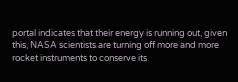portal indicates that their energy is running out, given this, NASA scientists are turning off more and more rocket instruments to conserve its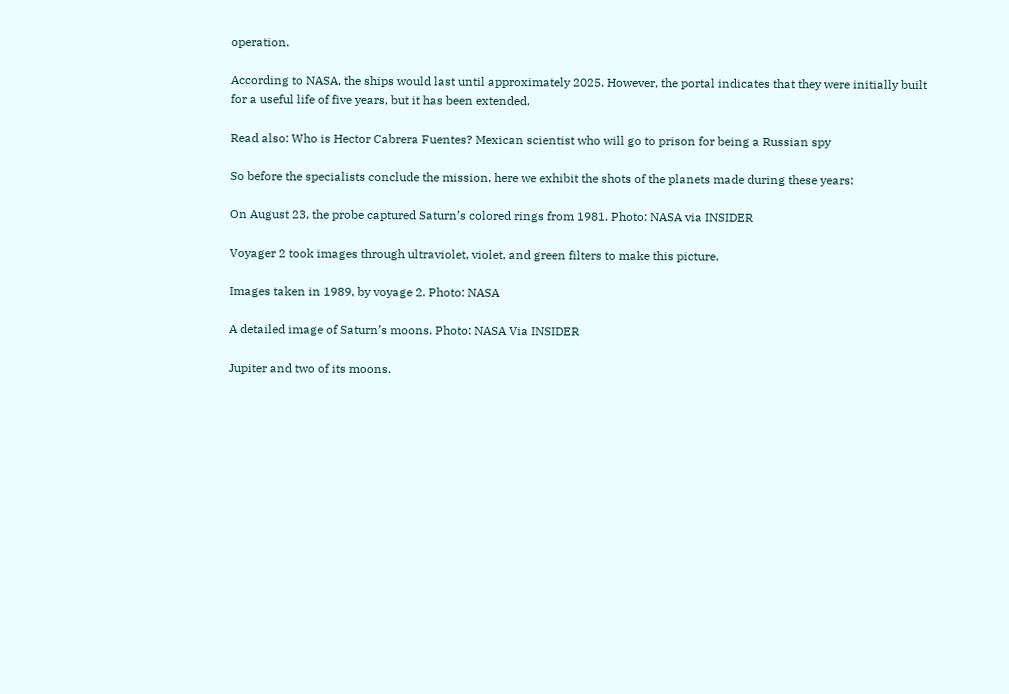operation.

According to NASA, the ships would last until approximately 2025. However, the portal indicates that they were initially built for a useful life of five years, but it has been extended.

Read also: Who is Hector Cabrera Fuentes? Mexican scientist who will go to prison for being a Russian spy

So before the specialists conclude the mission, here we exhibit the shots of the planets made during these years:

On August 23, the probe captured Saturn’s colored rings from 1981. Photo: NASA via INSIDER

Voyager 2 took images through ultraviolet, violet, and green filters to make this picture.

Images taken in 1989, by voyage 2. Photo: NASA

A detailed image of Saturn’s moons. Photo: NASA Via INSIDER

Jupiter and two of its moons.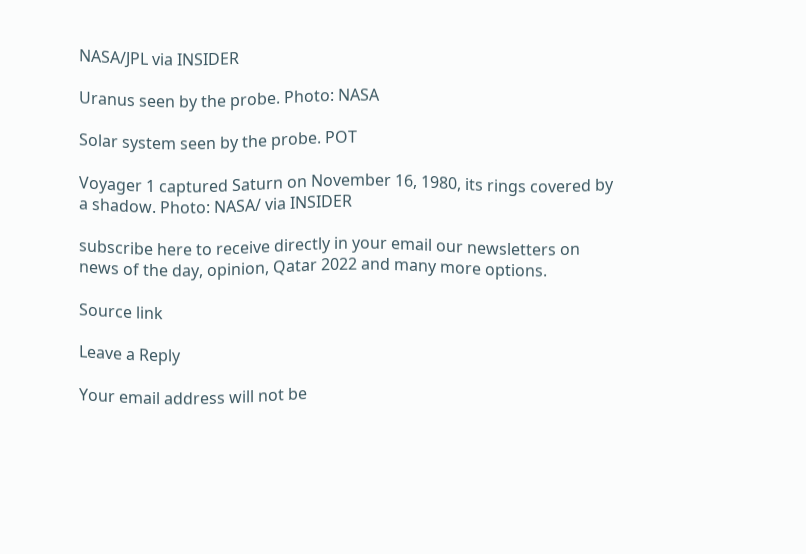NASA/JPL via INSIDER

Uranus seen by the probe. Photo: NASA

Solar system seen by the probe. POT

Voyager 1 captured Saturn on November 16, 1980, its rings covered by a shadow. Photo: NASA/ via INSIDER

subscribe here to receive directly in your email our newsletters on news of the day, opinion, Qatar 2022 and many more options.

Source link

Leave a Reply

Your email address will not be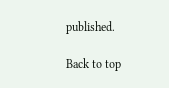published.

Back to top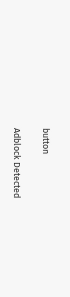button

Adblock Detected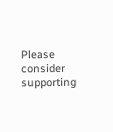Please consider supporting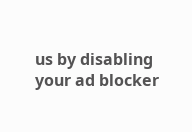us by disabling your ad blocker